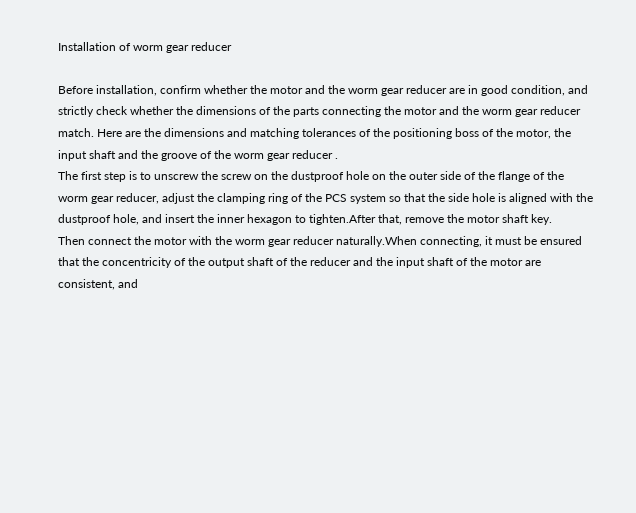Installation of worm gear reducer

Before installation, confirm whether the motor and the worm gear reducer are in good condition, and strictly check whether the dimensions of the parts connecting the motor and the worm gear reducer match. Here are the dimensions and matching tolerances of the positioning boss of the motor, the input shaft and the groove of the worm gear reducer .
The first step is to unscrew the screw on the dustproof hole on the outer side of the flange of the worm gear reducer, adjust the clamping ring of the PCS system so that the side hole is aligned with the dustproof hole, and insert the inner hexagon to tighten.After that, remove the motor shaft key.
Then connect the motor with the worm gear reducer naturally.When connecting, it must be ensured that the concentricity of the output shaft of the reducer and the input shaft of the motor are consistent, and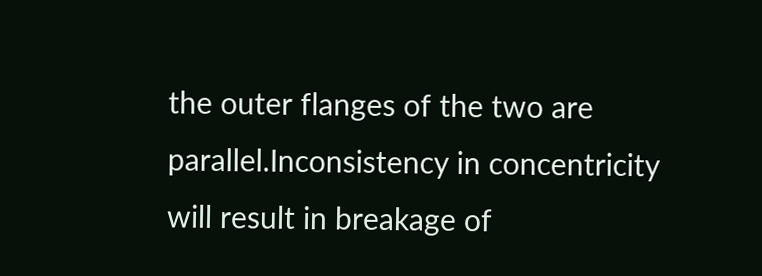the outer flanges of the two are parallel.Inconsistency in concentricity will result in breakage of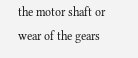the motor shaft or wear of the gears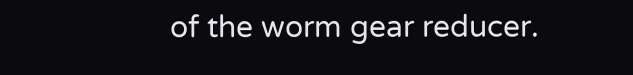of the worm gear reducer.